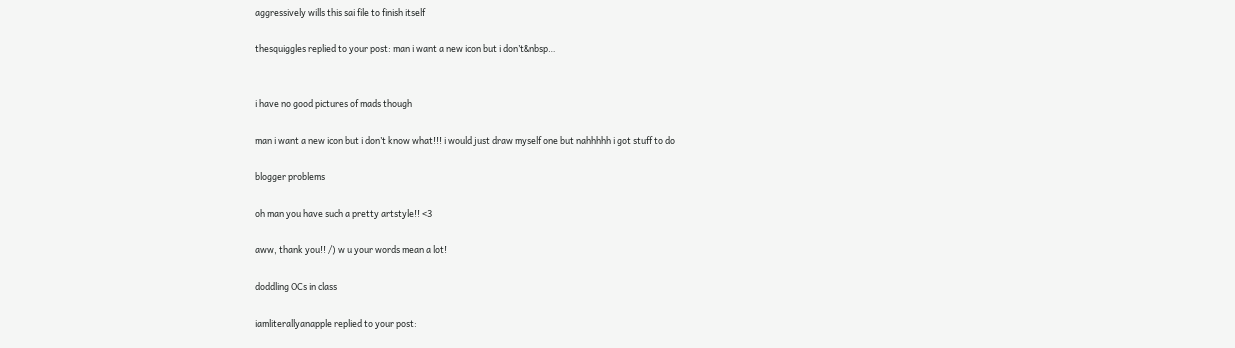aggressively wills this sai file to finish itself

thesquiggles replied to your post: man i want a new icon but i don’t&nbsp…


i have no good pictures of mads though

man i want a new icon but i don’t know what!!! i would just draw myself one but nahhhhh i got stuff to do

blogger problems

oh man you have such a pretty artstyle!! <3

aww, thank you!! /) w u your words mean a lot!

doddling OCs in class

iamliterallyanapple replied to your post: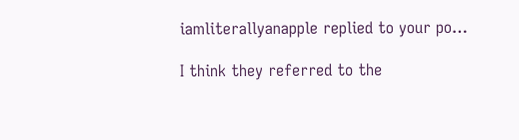iamliterallyanapple replied to your po…

I think they referred to the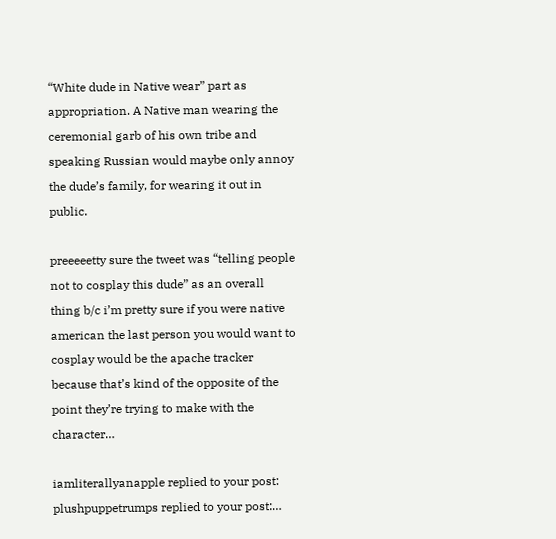“White dude in Native wear” part as appropriation. A Native man wearing the ceremonial garb of his own tribe and speaking Russian would maybe only annoy the dude’s family, for wearing it out in public.

preeeeetty sure the tweet was “telling people not to cosplay this dude” as an overall thing b/c i’m pretty sure if you were native american the last person you would want to cosplay would be the apache tracker because that’s kind of the opposite of the point they’re trying to make with the character…

iamliterallyanapple replied to your post: plushpuppetrumps replied to your post:…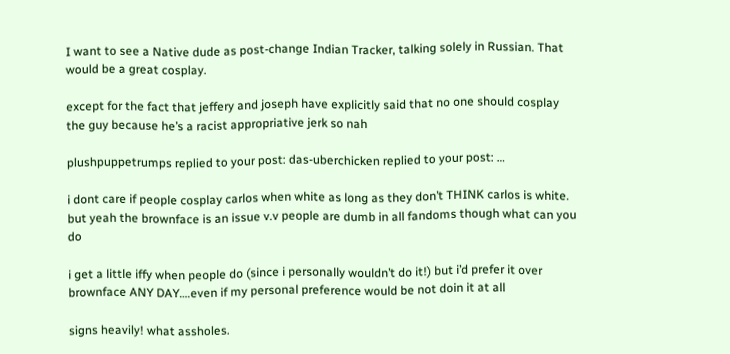I want to see a Native dude as post-change Indian Tracker, talking solely in Russian. That would be a great cosplay.

except for the fact that jeffery and joseph have explicitly said that no one should cosplay the guy because he’s a racist appropriative jerk so nah

plushpuppetrumps replied to your post: das-uberchicken replied to your post: …

i dont care if people cosplay carlos when white as long as they don’t THINK carlos is white. but yeah the brownface is an issue v.v people are dumb in all fandoms though what can you do

i get a little iffy when people do (since i personally wouldn’t do it!) but i’d prefer it over brownface ANY DAY….even if my personal preference would be not doin it at all

signs heavily! what assholes.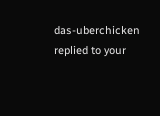das-uberchicken replied to your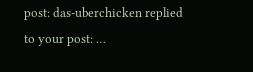post: das-uberchicken replied to your post: …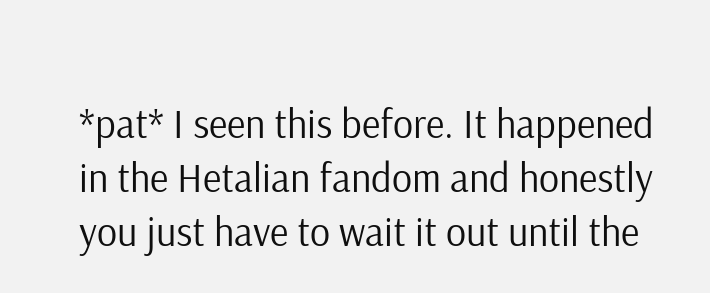*pat* I seen this before. It happened in the Hetalian fandom and honestly you just have to wait it out until the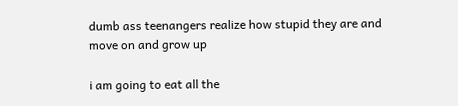dumb ass teenangers realize how stupid they are and move on and grow up

i am going to eat all the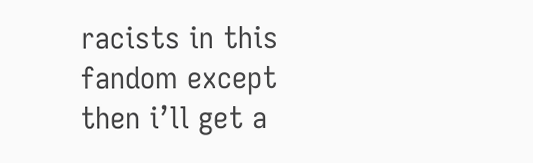racists in this fandom except then i’ll get a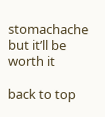stomachache but it’ll be worth it

back to top